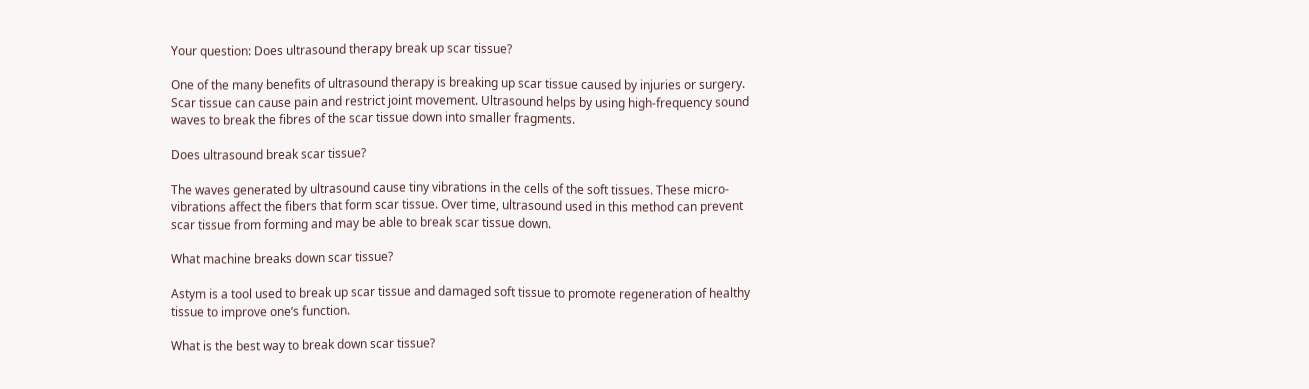Your question: Does ultrasound therapy break up scar tissue?

One of the many benefits of ultrasound therapy is breaking up scar tissue caused by injuries or surgery. Scar tissue can cause pain and restrict joint movement. Ultrasound helps by using high-frequency sound waves to break the fibres of the scar tissue down into smaller fragments.

Does ultrasound break scar tissue?

The waves generated by ultrasound cause tiny vibrations in the cells of the soft tissues. These micro-vibrations affect the fibers that form scar tissue. Over time, ultrasound used in this method can prevent scar tissue from forming and may be able to break scar tissue down.

What machine breaks down scar tissue?

Astym is a tool used to break up scar tissue and damaged soft tissue to promote regeneration of healthy tissue to improve one’s function.

What is the best way to break down scar tissue?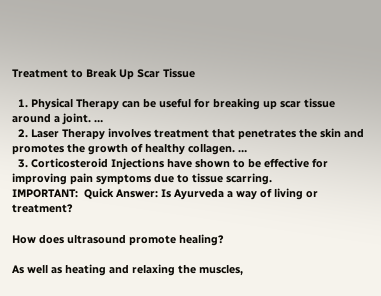Treatment to Break Up Scar Tissue

  1. Physical Therapy can be useful for breaking up scar tissue around a joint. …
  2. Laser Therapy involves treatment that penetrates the skin and promotes the growth of healthy collagen. …
  3. Corticosteroid Injections have shown to be effective for improving pain symptoms due to tissue scarring.
IMPORTANT:  Quick Answer: Is Ayurveda a way of living or treatment?

How does ultrasound promote healing?

As well as heating and relaxing the muscles,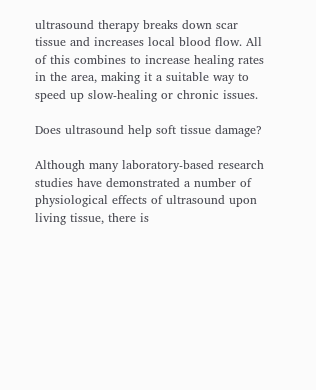ultrasound therapy breaks down scar tissue and increases local blood flow. All of this combines to increase healing rates in the area, making it a suitable way to speed up slow-healing or chronic issues.

Does ultrasound help soft tissue damage?

Although many laboratory‐based research studies have demonstrated a number of physiological effects of ultrasound upon living tissue, there is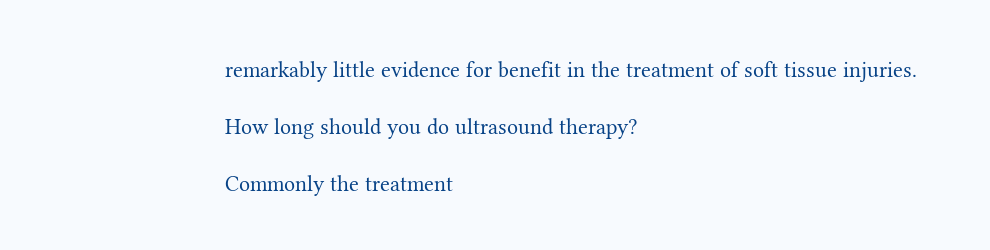remarkably little evidence for benefit in the treatment of soft tissue injuries.

How long should you do ultrasound therapy?

Commonly the treatment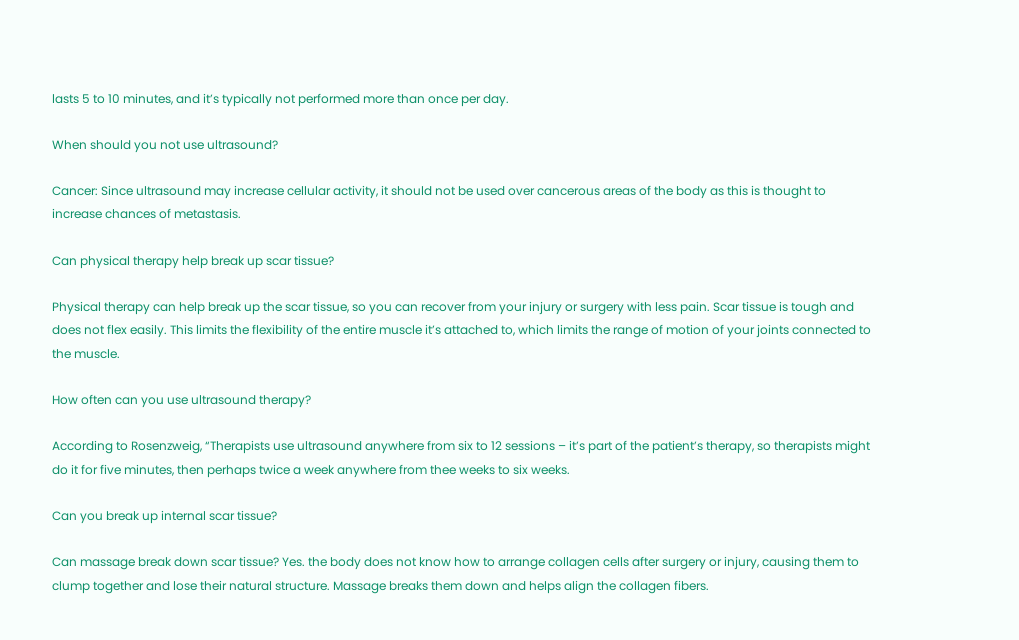lasts 5 to 10 minutes, and it’s typically not performed more than once per day.

When should you not use ultrasound?

Cancer: Since ultrasound may increase cellular activity, it should not be used over cancerous areas of the body as this is thought to increase chances of metastasis.

Can physical therapy help break up scar tissue?

Physical therapy can help break up the scar tissue, so you can recover from your injury or surgery with less pain. Scar tissue is tough and does not flex easily. This limits the flexibility of the entire muscle it’s attached to, which limits the range of motion of your joints connected to the muscle.

How often can you use ultrasound therapy?

According to Rosenzweig, “Therapists use ultrasound anywhere from six to 12 sessions – it’s part of the patient’s therapy, so therapists might do it for five minutes, then perhaps twice a week anywhere from thee weeks to six weeks.

Can you break up internal scar tissue?

Can massage break down scar tissue? Yes. the body does not know how to arrange collagen cells after surgery or injury, causing them to clump together and lose their natural structure. Massage breaks them down and helps align the collagen fibers.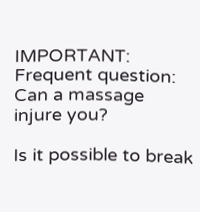IMPORTANT:  Frequent question: Can a massage injure you?

Is it possible to break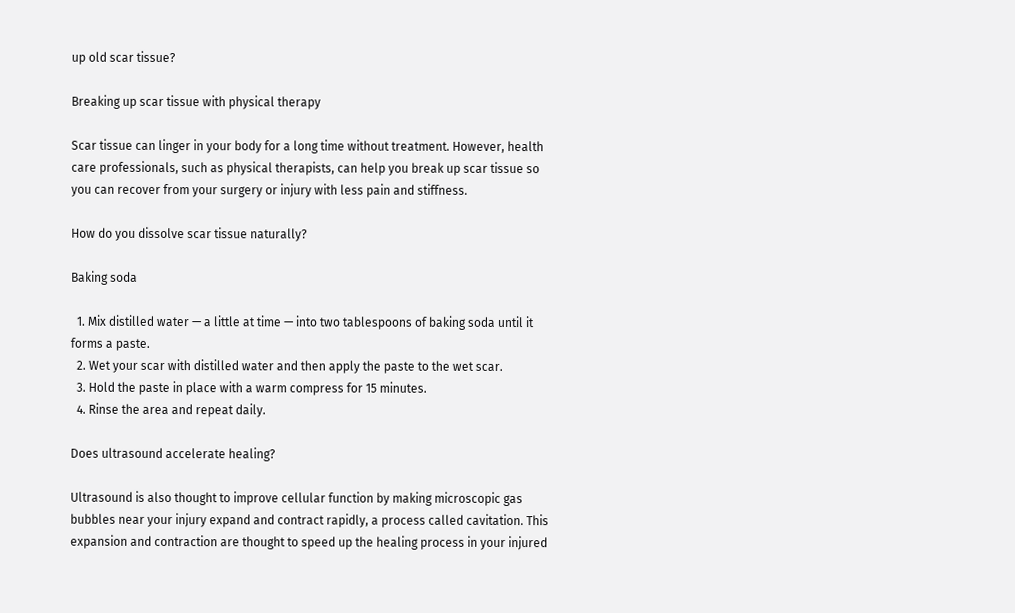up old scar tissue?

Breaking up scar tissue with physical therapy

Scar tissue can linger in your body for a long time without treatment. However, health care professionals, such as physical therapists, can help you break up scar tissue so you can recover from your surgery or injury with less pain and stiffness.

How do you dissolve scar tissue naturally?

Baking soda

  1. Mix distilled water — a little at time — into two tablespoons of baking soda until it forms a paste.
  2. Wet your scar with distilled water and then apply the paste to the wet scar.
  3. Hold the paste in place with a warm compress for 15 minutes.
  4. Rinse the area and repeat daily.

Does ultrasound accelerate healing?

Ultrasound is also thought to improve cellular function by making microscopic gas bubbles near your injury expand and contract rapidly, a process called cavitation. This expansion and contraction are thought to speed up the healing process in your injured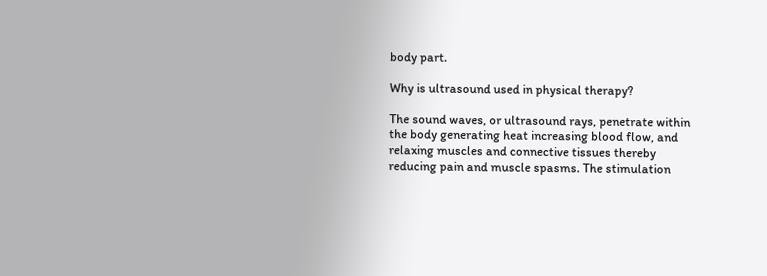body part.

Why is ultrasound used in physical therapy?

The sound waves, or ultrasound rays, penetrate within the body generating heat increasing blood flow, and relaxing muscles and connective tissues thereby reducing pain and muscle spasms. The stimulation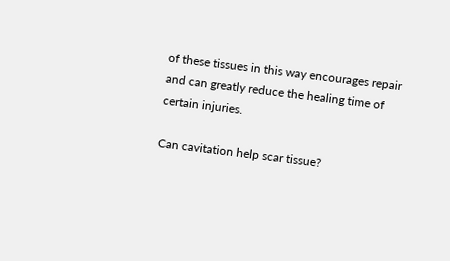of these tissues in this way encourages repair and can greatly reduce the healing time of certain injuries.

Can cavitation help scar tissue?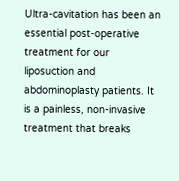Ultra-cavitation has been an essential post-operative treatment for our liposuction and abdominoplasty patients. It is a painless, non-invasive treatment that breaks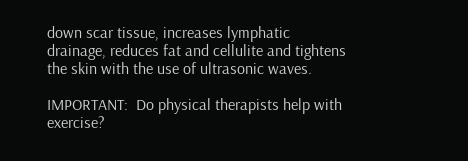down scar tissue, increases lymphatic drainage, reduces fat and cellulite and tightens the skin with the use of ultrasonic waves.

IMPORTANT:  Do physical therapists help with exercise?